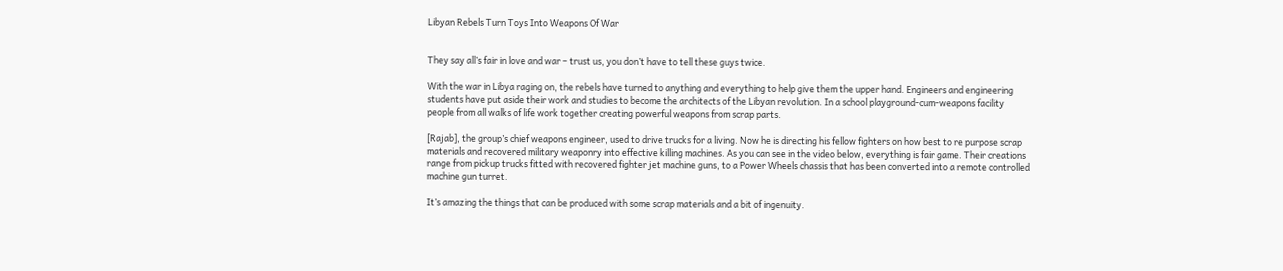Libyan Rebels Turn Toys Into Weapons Of War


They say all’s fair in love and war – trust us, you don’t have to tell these guys twice.

With the war in Libya raging on, the rebels have turned to anything and everything to help give them the upper hand. Engineers and engineering students have put aside their work and studies to become the architects of the Libyan revolution. In a school playground-cum-weapons facility people from all walks of life work together creating powerful weapons from scrap parts.

[Rajab], the group’s chief weapons engineer, used to drive trucks for a living. Now he is directing his fellow fighters on how best to re purpose scrap materials and recovered military weaponry into effective killing machines. As you can see in the video below, everything is fair game. Their creations range from pickup trucks fitted with recovered fighter jet machine guns, to a Power Wheels chassis that has been converted into a remote controlled machine gun turret.

It’s amazing the things that can be produced with some scrap materials and a bit of ingenuity.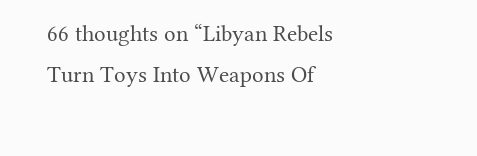66 thoughts on “Libyan Rebels Turn Toys Into Weapons Of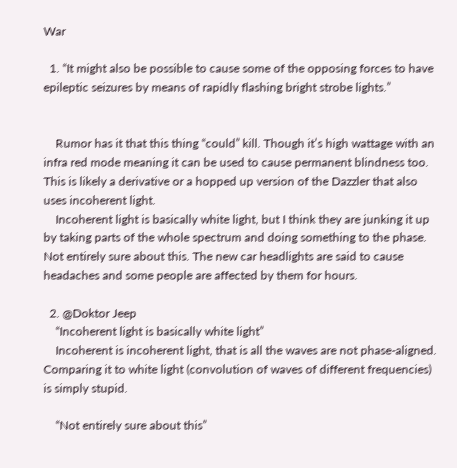War

  1. “It might also be possible to cause some of the opposing forces to have epileptic seizures by means of rapidly flashing bright strobe lights.”


    Rumor has it that this thing “could” kill. Though it’s high wattage with an infra red mode meaning it can be used to cause permanent blindness too. This is likely a derivative or a hopped up version of the Dazzler that also uses incoherent light.
    Incoherent light is basically white light, but I think they are junking it up by taking parts of the whole spectrum and doing something to the phase. Not entirely sure about this. The new car headlights are said to cause headaches and some people are affected by them for hours.

  2. @Doktor Jeep
    “Incoherent light is basically white light”
    Incoherent is incoherent light, that is all the waves are not phase-aligned. Comparing it to white light (convolution of waves of different frequencies) is simply stupid.

    “Not entirely sure about this”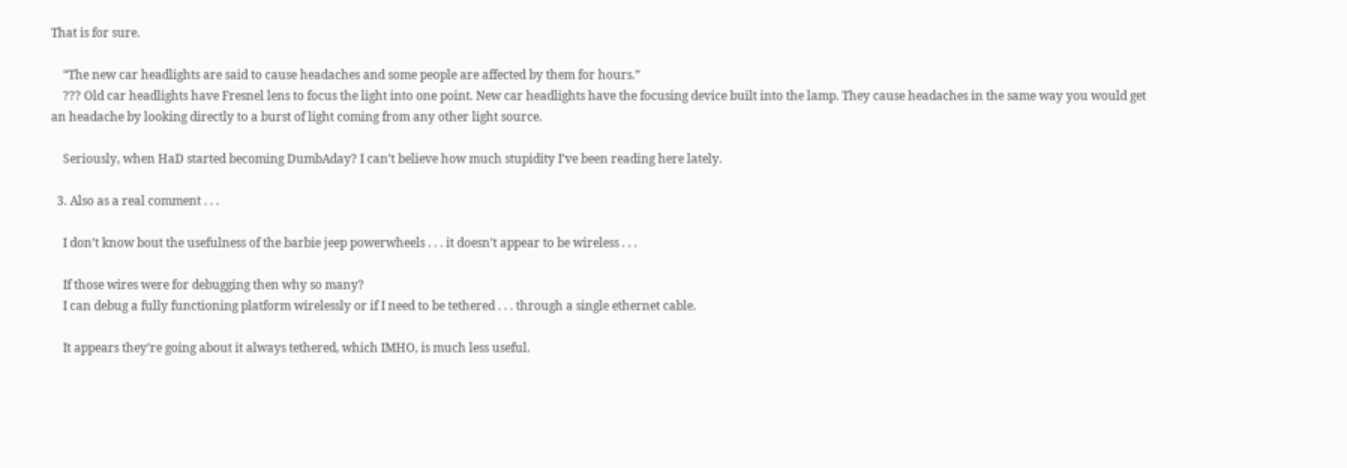That is for sure.

    “The new car headlights are said to cause headaches and some people are affected by them for hours.”
    ??? Old car headlights have Fresnel lens to focus the light into one point. New car headlights have the focusing device built into the lamp. They cause headaches in the same way you would get an headache by looking directly to a burst of light coming from any other light source.

    Seriously, when HaD started becoming DumbAday? I can’t believe how much stupidity I’ve been reading here lately.

  3. Also as a real comment . . .

    I don’t know bout the usefulness of the barbie jeep powerwheels . . . it doesn’t appear to be wireless . . .

    If those wires were for debugging then why so many?
    I can debug a fully functioning platform wirelessly or if I need to be tethered . . . through a single ethernet cable.

    It appears they’re going about it always tethered, which IMHO, is much less useful.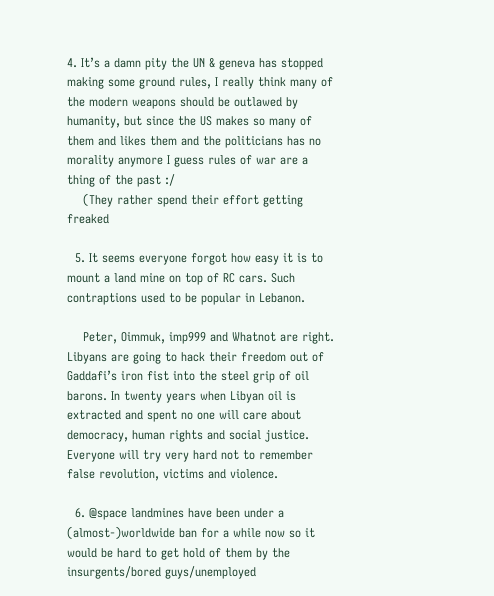4. It’s a damn pity the UN & geneva has stopped making some ground rules, I really think many of the modern weapons should be outlawed by humanity, but since the US makes so many of them and likes them and the politicians has no morality anymore I guess rules of war are a thing of the past :/
    (They rather spend their effort getting freaked

  5. It seems everyone forgot how easy it is to mount a land mine on top of RC cars. Such contraptions used to be popular in Lebanon.

    Peter, Oimmuk, imp999 and Whatnot are right. Libyans are going to hack their freedom out of Gaddafi’s iron fist into the steel grip of oil barons. In twenty years when Libyan oil is extracted and spent no one will care about democracy, human rights and social justice. Everyone will try very hard not to remember false revolution, victims and violence.

  6. @space landmines have been under a (almost-)worldwide ban for a while now so it would be hard to get hold of them by the insurgents/bored guys/unemployed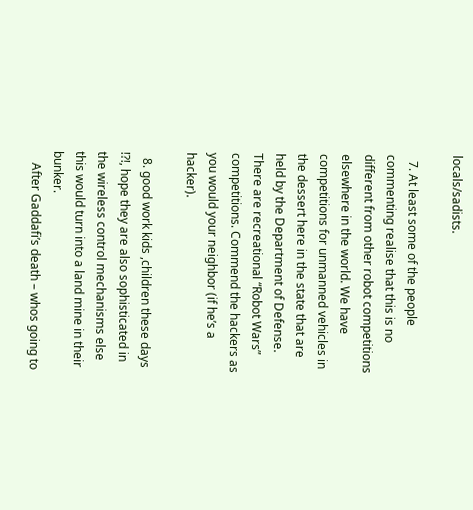locals/sadists.

  7. At least some of the people commenting realise that this is no different from other robot competitions elsewhere in the world. We have competitions for unmanned vehicles in the dessert here in the state that are held by the Department of Defense. There are recreational “Robot Wars” competitions. Commend the hackers as you would your neighbor (if he’s a hacker).

  8. good work kids ,children these days !?!, hope they are also sophisticated in the wireless control mechanisms else this would turn into a land mine in their bunker.
    After Gaddafi’s death – whos going to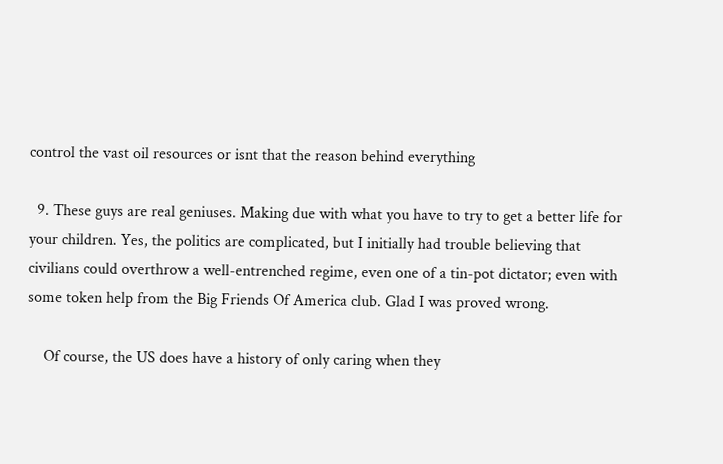control the vast oil resources or isnt that the reason behind everything

  9. These guys are real geniuses. Making due with what you have to try to get a better life for your children. Yes, the politics are complicated, but I initially had trouble believing that civilians could overthrow a well-entrenched regime, even one of a tin-pot dictator; even with some token help from the Big Friends Of America club. Glad I was proved wrong.

    Of course, the US does have a history of only caring when they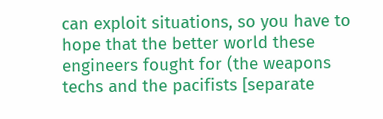can exploit situations, so you have to hope that the better world these engineers fought for (the weapons techs and the pacifists [separate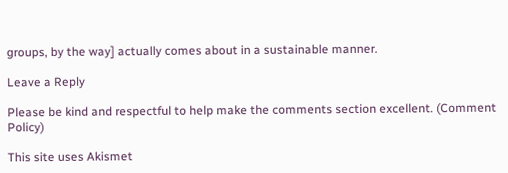groups, by the way] actually comes about in a sustainable manner.

Leave a Reply

Please be kind and respectful to help make the comments section excellent. (Comment Policy)

This site uses Akismet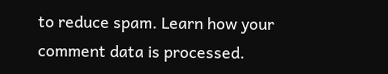to reduce spam. Learn how your comment data is processed.